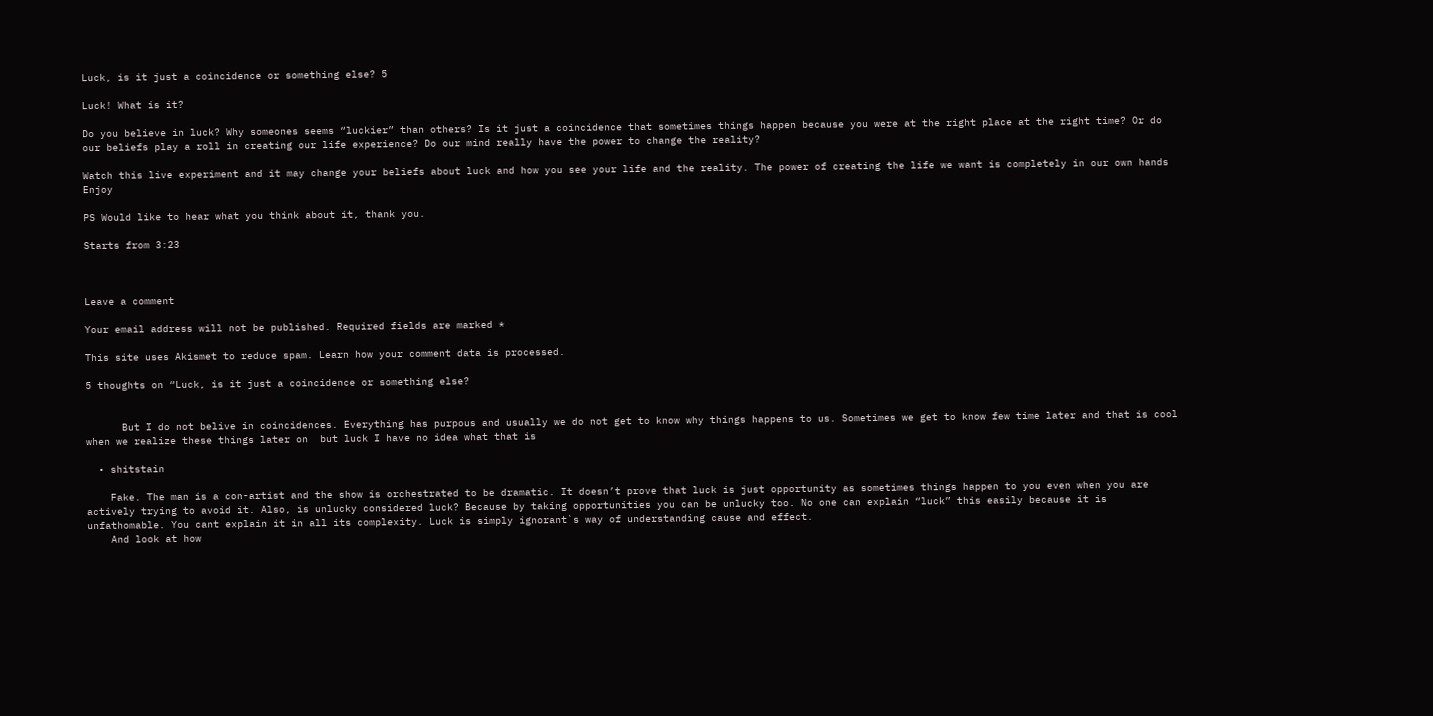Luck, is it just a coincidence or something else? 5

Luck! What is it?

Do you believe in luck? Why someones seems “luckier” than others? Is it just a coincidence that sometimes things happen because you were at the right place at the right time? Or do our beliefs play a roll in creating our life experience? Do our mind really have the power to change the reality?

Watch this live experiment and it may change your beliefs about luck and how you see your life and the reality. The power of creating the life we want is completely in our own hands
Enjoy

PS Would like to hear what you think about it, thank you.

Starts from 3:23



Leave a comment

Your email address will not be published. Required fields are marked *

This site uses Akismet to reduce spam. Learn how your comment data is processed.

5 thoughts on “Luck, is it just a coincidence or something else?


      But I do not belive in coincidences. Everything has purpous and usually we do not get to know why things happens to us. Sometimes we get to know few time later and that is cool when we realize these things later on  but luck I have no idea what that is

  • shitstain

    Fake. The man is a con-artist and the show is orchestrated to be dramatic. It doesn’t prove that luck is just opportunity as sometimes things happen to you even when you are actively trying to avoid it. Also, is unlucky considered luck? Because by taking opportunities you can be unlucky too. No one can explain “luck” this easily because it is unfathomable. You cant explain it in all its complexity. Luck is simply ignorant`s way of understanding cause and effect.
    And look at how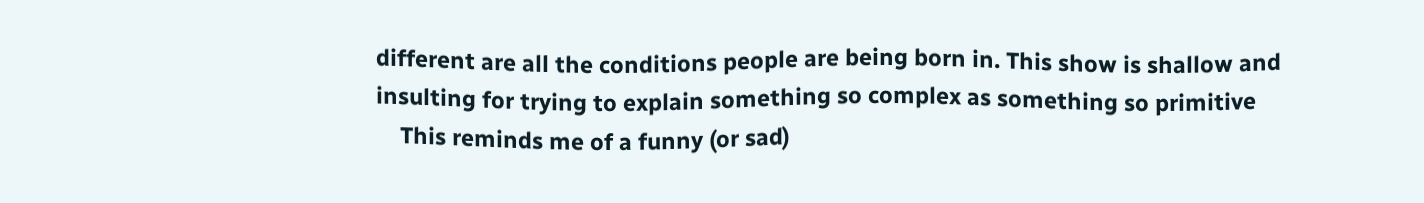different are all the conditions people are being born in. This show is shallow and insulting for trying to explain something so complex as something so primitive
    This reminds me of a funny (or sad)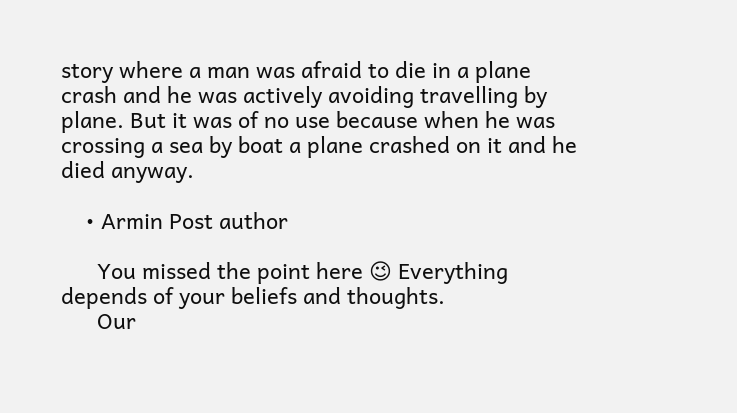story where a man was afraid to die in a plane crash and he was actively avoiding travelling by plane. But it was of no use because when he was crossing a sea by boat a plane crashed on it and he died anyway.

    • Armin Post author

      You missed the point here 😉 Everything depends of your beliefs and thoughts.
      Our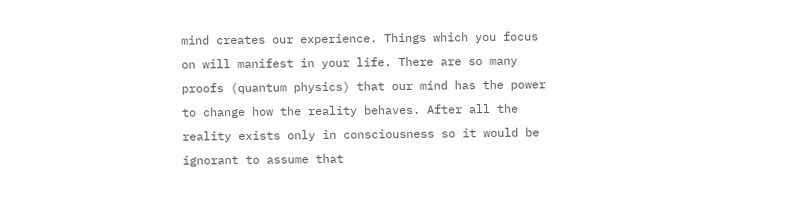mind creates our experience. Things which you focus on will manifest in your life. There are so many proofs (quantum physics) that our mind has the power to change how the reality behaves. After all the reality exists only in consciousness so it would be ignorant to assume that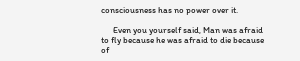consciousness has no power over it.

      Even you yourself said, Man was afraid to fly because he was afraid to die because of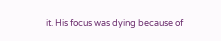it. His focus was dying because of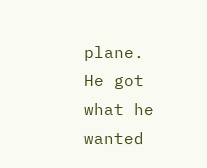plane. He got what he wanted